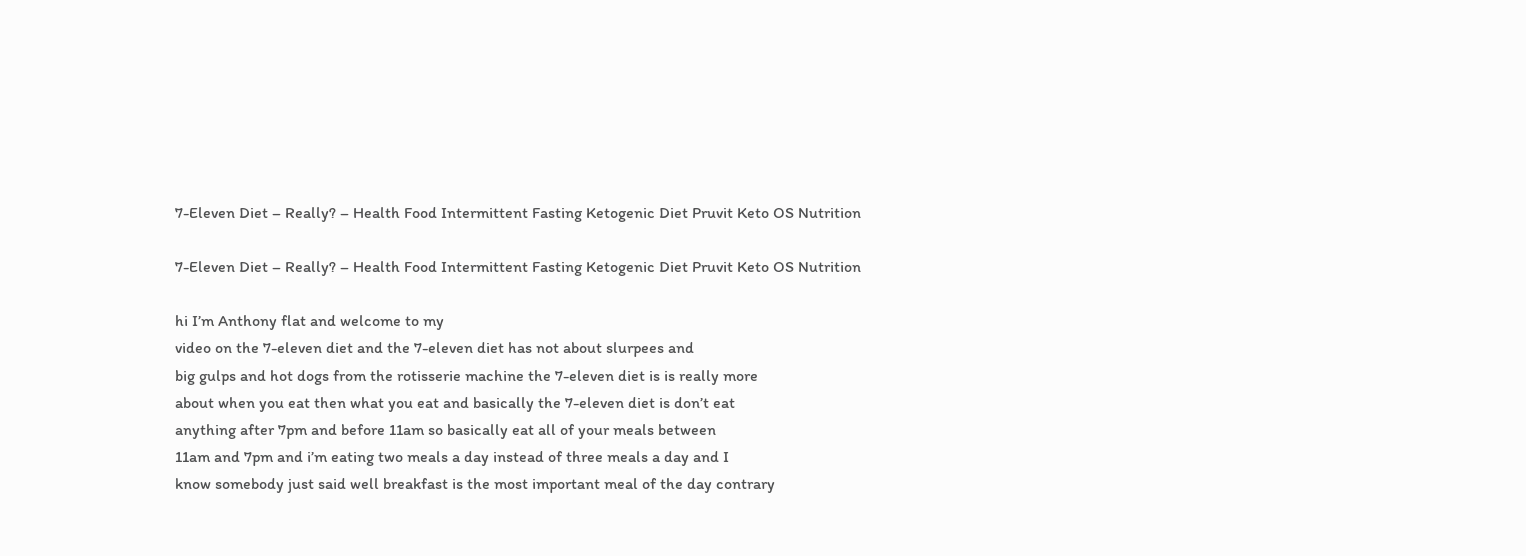7-Eleven Diet – Really? – Health Food Intermittent Fasting Ketogenic Diet Pruvit Keto OS Nutrition

7-Eleven Diet – Really? – Health Food Intermittent Fasting Ketogenic Diet Pruvit Keto OS Nutrition

hi I’m Anthony flat and welcome to my
video on the 7-eleven diet and the 7-eleven diet has not about slurpees and
big gulps and hot dogs from the rotisserie machine the 7-eleven diet is is really more
about when you eat then what you eat and basically the 7-eleven diet is don’t eat
anything after 7pm and before 11am so basically eat all of your meals between
11am and 7pm and i’m eating two meals a day instead of three meals a day and I
know somebody just said well breakfast is the most important meal of the day contrary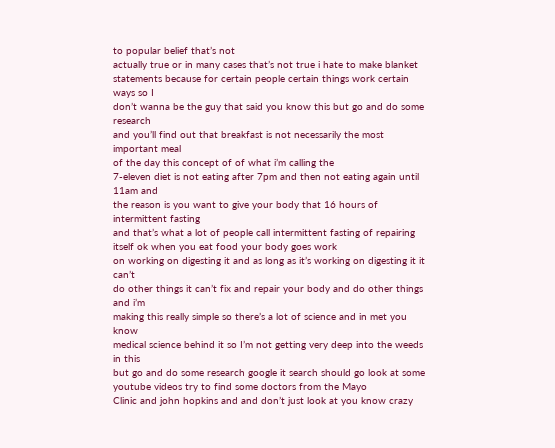to popular belief that’s not
actually true or in many cases that’s not true i hate to make blanket
statements because for certain people certain things work certain ways so I
don’t wanna be the guy that said you know this but go and do some research
and you’ll find out that breakfast is not necessarily the most important meal
of the day this concept of of what i’m calling the
7-eleven diet is not eating after 7pm and then not eating again until 11am and
the reason is you want to give your body that 16 hours of intermittent fasting
and that’s what a lot of people call intermittent fasting of repairing itself ok when you eat food your body goes work
on working on digesting it and as long as it’s working on digesting it it can’t
do other things it can’t fix and repair your body and do other things and i’m
making this really simple so there’s a lot of science and in met you know
medical science behind it so I’m not getting very deep into the weeds in this
but go and do some research google it search should go look at some
youtube videos try to find some doctors from the Mayo
Clinic and john hopkins and and don’t just look at you know crazy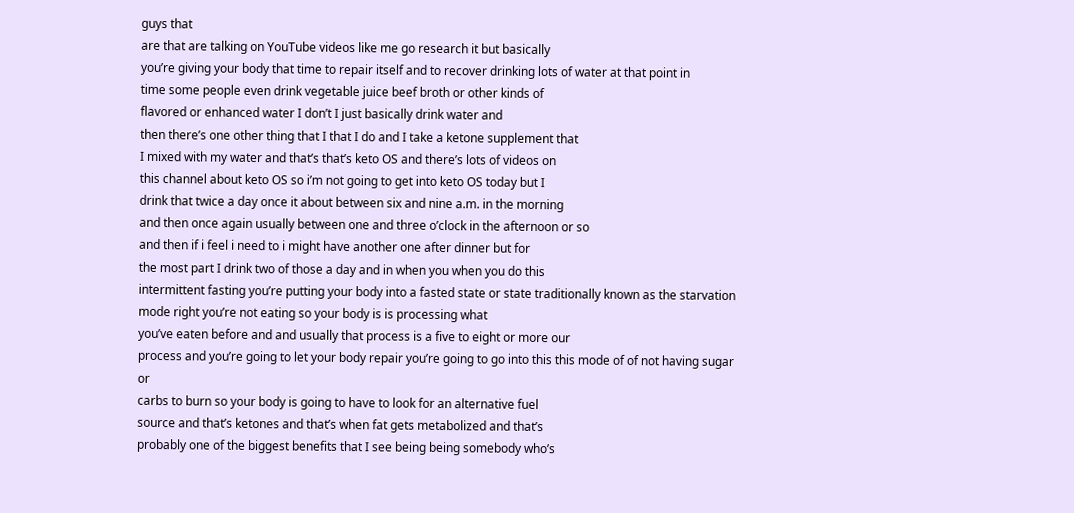guys that
are that are talking on YouTube videos like me go research it but basically
you’re giving your body that time to repair itself and to recover drinking lots of water at that point in
time some people even drink vegetable juice beef broth or other kinds of
flavored or enhanced water I don’t I just basically drink water and
then there’s one other thing that I that I do and I take a ketone supplement that
I mixed with my water and that’s that’s keto OS and there’s lots of videos on
this channel about keto OS so i’m not going to get into keto OS today but I
drink that twice a day once it about between six and nine a.m. in the morning
and then once again usually between one and three o’clock in the afternoon or so
and then if i feel i need to i might have another one after dinner but for
the most part I drink two of those a day and in when you when you do this
intermittent fasting you’re putting your body into a fasted state or state traditionally known as the starvation
mode right you’re not eating so your body is is processing what
you’ve eaten before and and usually that process is a five to eight or more our
process and you’re going to let your body repair you’re going to go into this this mode of of not having sugar or
carbs to burn so your body is going to have to look for an alternative fuel
source and that’s ketones and that’s when fat gets metabolized and that’s
probably one of the biggest benefits that I see being being somebody who’s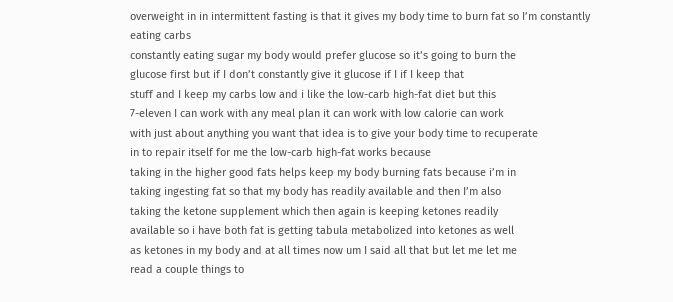overweight in in intermittent fasting is that it gives my body time to burn fat so I’m constantly eating carbs
constantly eating sugar my body would prefer glucose so it’s going to burn the
glucose first but if I don’t constantly give it glucose if I if I keep that
stuff and I keep my carbs low and i like the low-carb high-fat diet but this
7-eleven I can work with any meal plan it can work with low calorie can work
with just about anything you want that idea is to give your body time to recuperate
in to repair itself for me the low-carb high-fat works because
taking in the higher good fats helps keep my body burning fats because i’m in
taking ingesting fat so that my body has readily available and then I’m also
taking the ketone supplement which then again is keeping ketones readily
available so i have both fat is getting tabula metabolized into ketones as well
as ketones in my body and at all times now um I said all that but let me let me
read a couple things to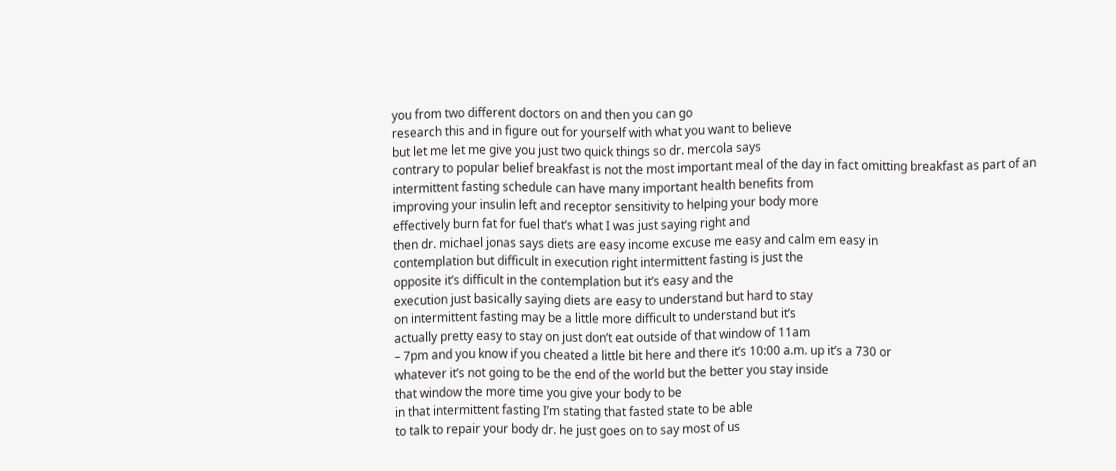you from two different doctors on and then you can go
research this and in figure out for yourself with what you want to believe
but let me let me give you just two quick things so dr. mercola says
contrary to popular belief breakfast is not the most important meal of the day in fact omitting breakfast as part of an
intermittent fasting schedule can have many important health benefits from
improving your insulin left and receptor sensitivity to helping your body more
effectively burn fat for fuel that’s what I was just saying right and
then dr. michael jonas says diets are easy income excuse me easy and calm em easy in
contemplation but difficult in execution right intermittent fasting is just the
opposite it’s difficult in the contemplation but it’s easy and the
execution just basically saying diets are easy to understand but hard to stay
on intermittent fasting may be a little more difficult to understand but it’s
actually pretty easy to stay on just don’t eat outside of that window of 11am
– 7pm and you know if you cheated a little bit here and there it’s 10:00 a.m. up it’s a 730 or
whatever it’s not going to be the end of the world but the better you stay inside
that window the more time you give your body to be
in that intermittent fasting I’m stating that fasted state to be able
to talk to repair your body dr. he just goes on to say most of us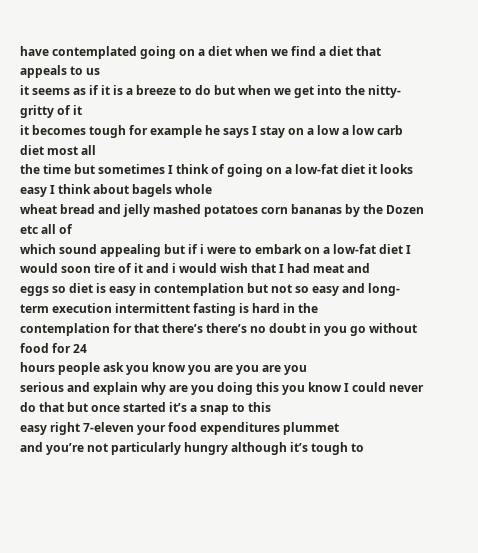have contemplated going on a diet when we find a diet that appeals to us
it seems as if it is a breeze to do but when we get into the nitty-gritty of it
it becomes tough for example he says I stay on a low a low carb diet most all
the time but sometimes I think of going on a low-fat diet it looks easy I think about bagels whole
wheat bread and jelly mashed potatoes corn bananas by the Dozen etc all of
which sound appealing but if i were to embark on a low-fat diet I would soon tire of it and i would wish that I had meat and
eggs so diet is easy in contemplation but not so easy and long-term execution intermittent fasting is hard in the
contemplation for that there’s there’s no doubt in you go without food for 24
hours people ask you know you are you are you
serious and explain why are you doing this you know I could never do that but once started it’s a snap to this
easy right 7-eleven your food expenditures plummet
and you’re not particularly hungry although it’s tough to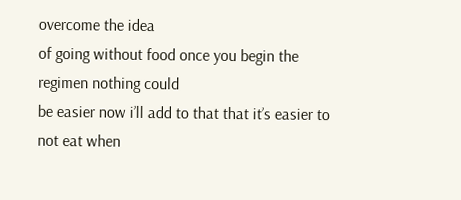overcome the idea
of going without food once you begin the regimen nothing could
be easier now i’ll add to that that it’s easier to not eat when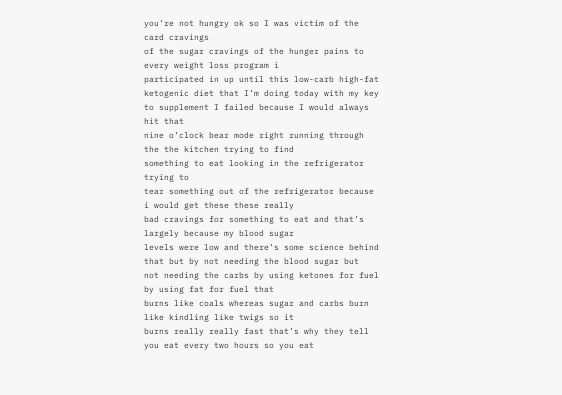you’re not hungry ok so I was victim of the card cravings
of the sugar cravings of the hunger pains to every weight loss program i
participated in up until this low-carb high-fat
ketogenic diet that I’m doing today with my key to supplement I failed because I would always hit that
nine o’clock bear mode right running through the the kitchen trying to find
something to eat looking in the refrigerator trying to
tear something out of the refrigerator because i would get these these really
bad cravings for something to eat and that’s largely because my blood sugar
levels were low and there’s some science behind that but by not needing the blood sugar but
not needing the carbs by using ketones for fuel by using fat for fuel that
burns like coals whereas sugar and carbs burn like kindling like twigs so it
burns really really fast that’s why they tell you eat every two hours so you eat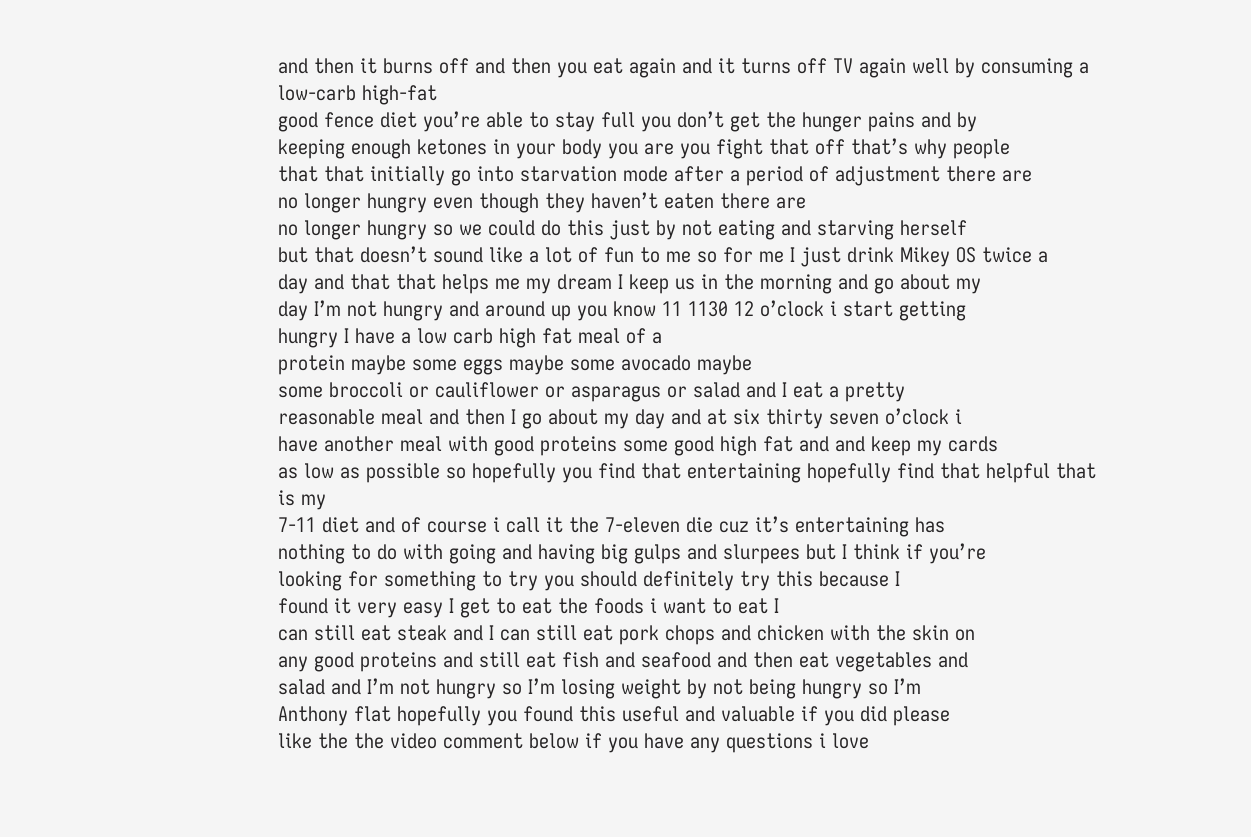and then it burns off and then you eat again and it turns off TV again well by consuming a low-carb high-fat
good fence diet you’re able to stay full you don’t get the hunger pains and by
keeping enough ketones in your body you are you fight that off that’s why people
that that initially go into starvation mode after a period of adjustment there are
no longer hungry even though they haven’t eaten there are
no longer hungry so we could do this just by not eating and starving herself
but that doesn’t sound like a lot of fun to me so for me I just drink Mikey OS twice a
day and that that helps me my dream I keep us in the morning and go about my
day I’m not hungry and around up you know 11 1130 12 o’clock i start getting
hungry I have a low carb high fat meal of a
protein maybe some eggs maybe some avocado maybe
some broccoli or cauliflower or asparagus or salad and I eat a pretty
reasonable meal and then I go about my day and at six thirty seven o’clock i
have another meal with good proteins some good high fat and and keep my cards
as low as possible so hopefully you find that entertaining hopefully find that helpful that is my
7-11 diet and of course i call it the 7-eleven die cuz it’s entertaining has
nothing to do with going and having big gulps and slurpees but I think if you’re
looking for something to try you should definitely try this because I
found it very easy I get to eat the foods i want to eat I
can still eat steak and I can still eat pork chops and chicken with the skin on
any good proteins and still eat fish and seafood and then eat vegetables and
salad and I’m not hungry so I’m losing weight by not being hungry so I’m
Anthony flat hopefully you found this useful and valuable if you did please
like the the video comment below if you have any questions i love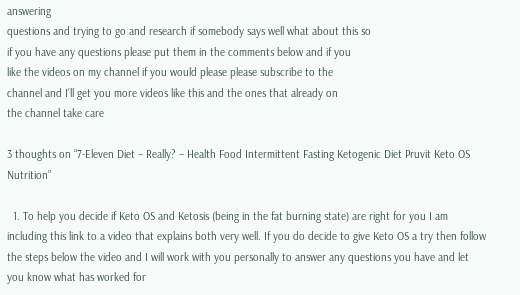answering
questions and trying to go and research if somebody says well what about this so
if you have any questions please put them in the comments below and if you
like the videos on my channel if you would please please subscribe to the
channel and I’ll get you more videos like this and the ones that already on
the channel take care

3 thoughts on “7-Eleven Diet – Really? – Health Food Intermittent Fasting Ketogenic Diet Pruvit Keto OS Nutrition”

  1. To help you decide if Keto OS and Ketosis (being in the fat burning state) are right for you I am including this link to a video that explains both very well. If you do decide to give Keto OS a try then follow the steps below the video and I will work with you personally to answer any questions you have and let you know what has worked for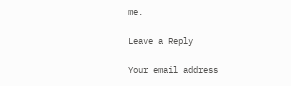me.

Leave a Reply

Your email address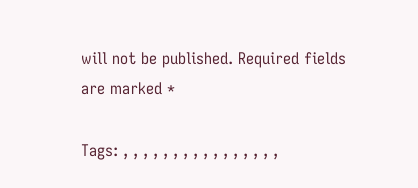will not be published. Required fields are marked *

Tags: , , , , , , , , , , , , , , , ,